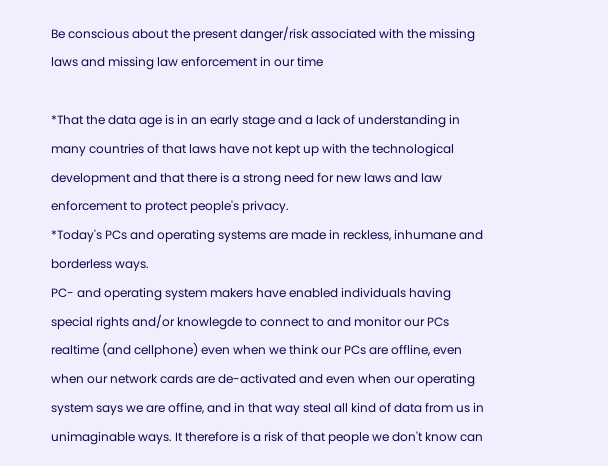Be conscious about the present danger/risk associated with the missing laws and missing law enforcement in our time

*That the data age is in an early stage and a lack of understanding in many countries of that laws have not kept up with the technological development and that there is a strong need for new laws and law enforcement to protect people's privacy.
*Today's PCs and operating systems are made in reckless, inhumane and borderless ways.
PC- and operating system makers have enabled individuals having special rights and/or knowlegde to connect to and monitor our PCs realtime (and cellphone) even when we think our PCs are offline, even when our network cards are de-activated and even when our operating system says we are offine, and in that way steal all kind of data from us in unimaginable ways. It therefore is a risk of that people we don't know can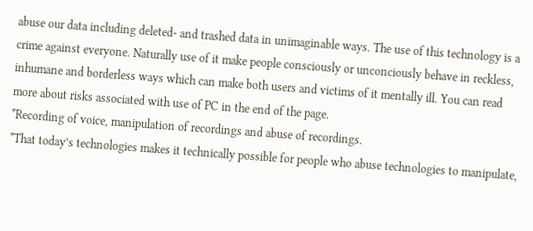abuse our data including deleted- and trashed data in unimaginable ways. The use of this technology is a crime against everyone. Naturally use of it make people consciously or unconciously behave in reckless, inhumane and borderless ways which can make both users and victims of it mentally ill. You can read more about risks associated with use of PC in the end of the page.
*Recording of voice, manipulation of recordings and abuse of recordings.
*That today’s technologies makes it technically possible for people who abuse technologies to manipulate,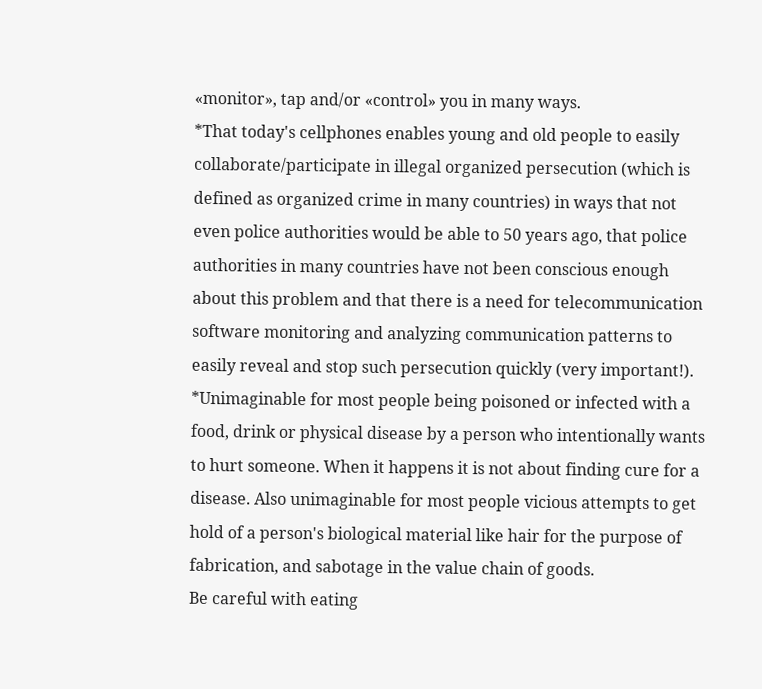«monitor», tap and/or «control» you in many ways.
*That today's cellphones enables young and old people to easily collaborate/participate in illegal organized persecution (which is defined as organized crime in many countries) in ways that not even police authorities would be able to 50 years ago, that police authorities in many countries have not been conscious enough about this problem and that there is a need for telecommunication software monitoring and analyzing communication patterns to easily reveal and stop such persecution quickly (very important!).
*Unimaginable for most people being poisoned or infected with a food, drink or physical disease by a person who intentionally wants to hurt someone. When it happens it is not about finding cure for a disease. Also unimaginable for most people vicious attempts to get hold of a person's biological material like hair for the purpose of fabrication, and sabotage in the value chain of goods.
Be careful with eating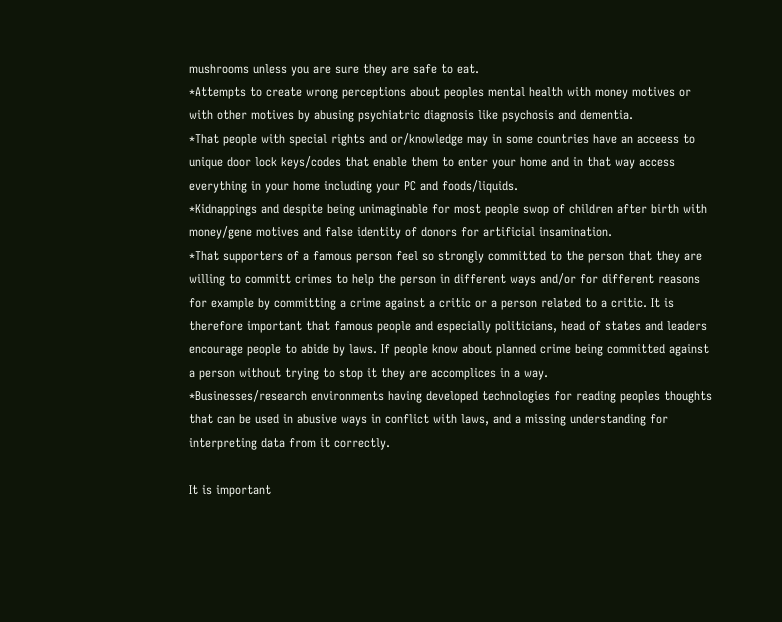mushrooms unless you are sure they are safe to eat.
*Attempts to create wrong perceptions about peoples mental health with money motives or with other motives by abusing psychiatric diagnosis like psychosis and dementia.
*That people with special rights and or/knowledge may in some countries have an acceess to unique door lock keys/codes that enable them to enter your home and in that way access everything in your home including your PC and foods/liquids.
*Kidnappings and despite being unimaginable for most people swop of children after birth with money/gene motives and false identity of donors for artificial insamination.
*That supporters of a famous person feel so strongly committed to the person that they are willing to committ crimes to help the person in different ways and/or for different reasons for example by committing a crime against a critic or a person related to a critic. It is therefore important that famous people and especially politicians, head of states and leaders encourage people to abide by laws. If people know about planned crime being committed against a person without trying to stop it they are accomplices in a way.
*Businesses/research environments having developed technologies for reading peoples thoughts that can be used in abusive ways in conflict with laws, and a missing understanding for interpreting data from it correctly.

It is important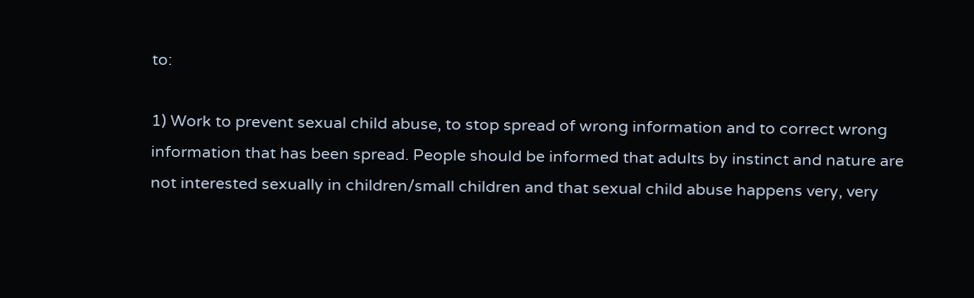to:

1) Work to prevent sexual child abuse, to stop spread of wrong information and to correct wrong information that has been spread. People should be informed that adults by instinct and nature are not interested sexually in children/small children and that sexual child abuse happens very, very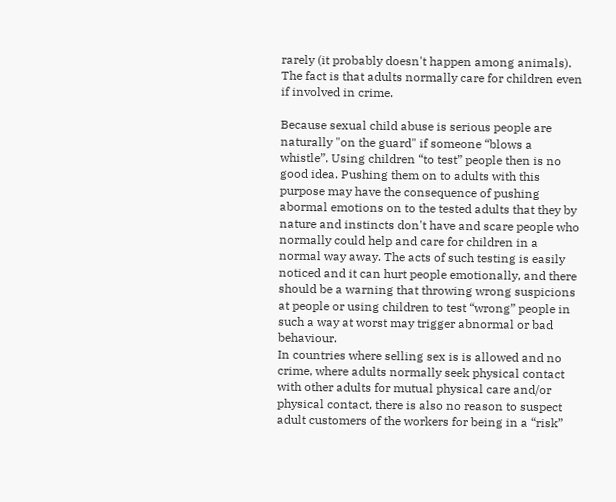rarely (it probably doesn't happen among animals). The fact is that adults normally care for children even if involved in crime.

Because sexual child abuse is serious people are naturally "on the guard" if someone “blows a whistle”. Using children “to test” people then is no good idea. Pushing them on to adults with this purpose may have the consequence of pushing abormal emotions on to the tested adults that they by nature and instincts don't have and scare people who normally could help and care for children in a normal way away. The acts of such testing is easily noticed and it can hurt people emotionally, and there should be a warning that throwing wrong suspicions at people or using children to test “wrong” people in such a way at worst may trigger abnormal or bad behaviour.
In countries where selling sex is is allowed and no crime, where adults normally seek physical contact with other adults for mutual physical care and/or physical contact, there is also no reason to suspect adult customers of the workers for being in a “risk”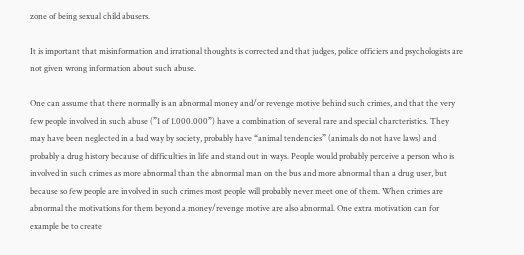zone of being sexual child abusers.

It is important that misinformation and irrational thoughts is corrected and that judges, police officiers and psychologists are not given wrong information about such abuse.

One can assume that there normally is an abnormal money and/or revenge motive behind such crimes, and that the very few people involved in such abuse (”1 of 1.000.000”) have a combination of several rare and special charcteristics. They may have been neglected in a bad way by society, probably have “animal tendencies” (animals do not have laws) and probably a drug history because of difficulties in life and stand out in ways. People would probably perceive a person who is involved in such crimes as more abnormal than the abnormal man on the bus and more abnormal than a drug user, but because so few people are involved in such crimes most people will probably never meet one of them. When crimes are abnormal the motivations for them beyond a money/revenge motive are also abnormal. One extra motivation can for example be to create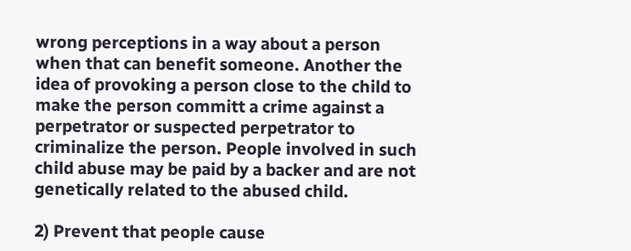wrong perceptions in a way about a person when that can benefit someone. Another the idea of provoking a person close to the child to make the person committ a crime against a perpetrator or suspected perpetrator to criminalize the person. People involved in such child abuse may be paid by a backer and are not genetically related to the abused child.

2) Prevent that people cause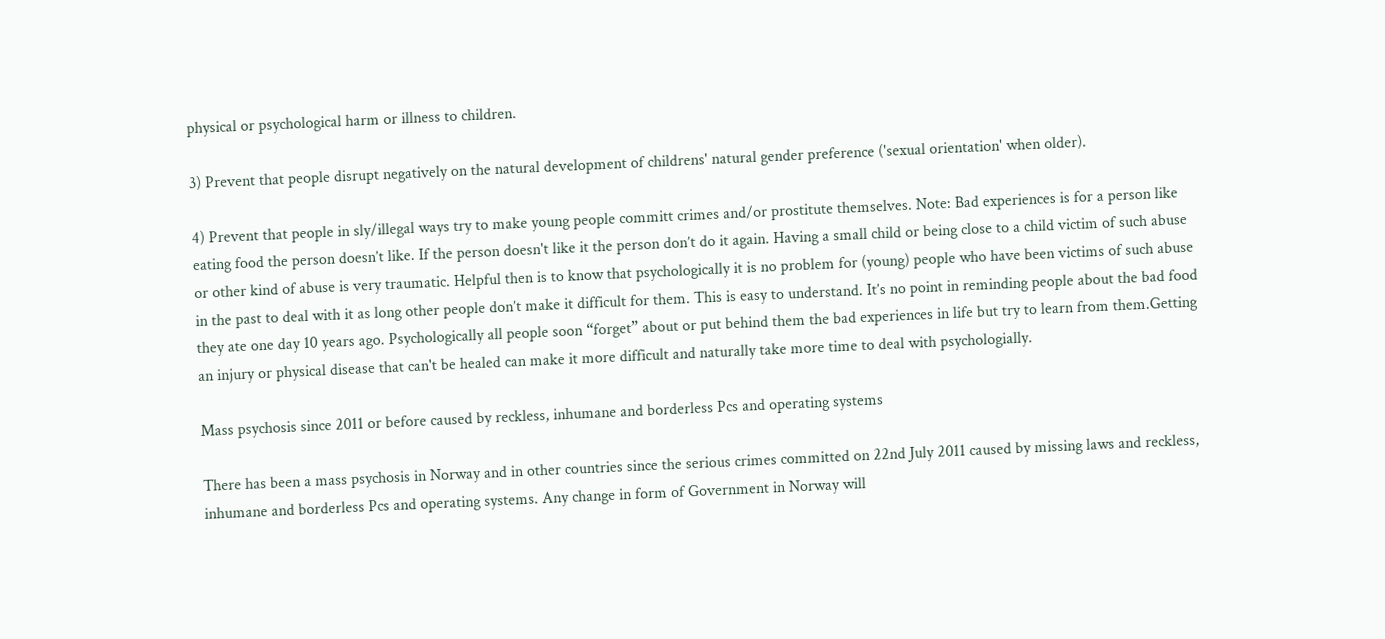physical or psychological harm or illness to children.

3) Prevent that people disrupt negatively on the natural development of childrens' natural gender preference ('sexual orientation' when older).

4) Prevent that people in sly/illegal ways try to make young people committ crimes and/or prostitute themselves. Note: Bad experiences is for a person like eating food the person doesn’t like. If the person doesn't like it the person don’t do it again. Having a small child or being close to a child victim of such abuse or other kind of abuse is very traumatic. Helpful then is to know that psychologically it is no problem for (young) people who have been victims of such abuse in the past to deal with it as long other people don’t make it difficult for them. This is easy to understand. It’s no point in reminding people about the bad food they ate one day 10 years ago. Psychologically all people soon “forget” about or put behind them the bad experiences in life but try to learn from them.Getting an injury or physical disease that can't be healed can make it more difficult and naturally take more time to deal with psychologially.

Mass psychosis since 2011 or before caused by reckless, inhumane and borderless Pcs and operating systems

There has been a mass psychosis in Norway and in other countries since the serious crimes committed on 22nd July 2011 caused by missing laws and reckless, inhumane and borderless Pcs and operating systems. Any change in form of Government in Norway will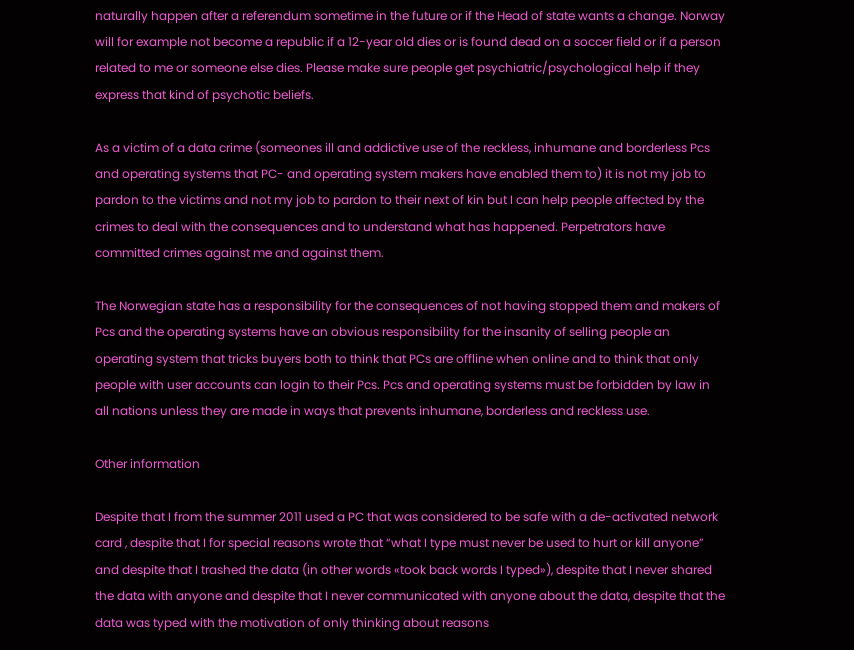naturally happen after a referendum sometime in the future or if the Head of state wants a change. Norway will for example not become a republic if a 12-year old dies or is found dead on a soccer field or if a person related to me or someone else dies. Please make sure people get psychiatric/psychological help if they express that kind of psychotic beliefs.

As a victim of a data crime (someones ill and addictive use of the reckless, inhumane and borderless Pcs and operating systems that PC- and operating system makers have enabled them to) it is not my job to pardon to the victims and not my job to pardon to their next of kin but I can help people affected by the crimes to deal with the consequences and to understand what has happened. Perpetrators have committed crimes against me and against them.

The Norwegian state has a responsibility for the consequences of not having stopped them and makers of Pcs and the operating systems have an obvious responsibility for the insanity of selling people an operating system that tricks buyers both to think that PCs are offline when online and to think that only people with user accounts can login to their Pcs. Pcs and operating systems must be forbidden by law in all nations unless they are made in ways that prevents inhumane, borderless and reckless use.

Other information

Despite that I from the summer 2011 used a PC that was considered to be safe with a de-activated network card , despite that I for special reasons wrote that “what I type must never be used to hurt or kill anyone” and despite that I trashed the data (in other words «took back words I typed»), despite that I never shared the data with anyone and despite that I never communicated with anyone about the data, despite that the data was typed with the motivation of only thinking about reasons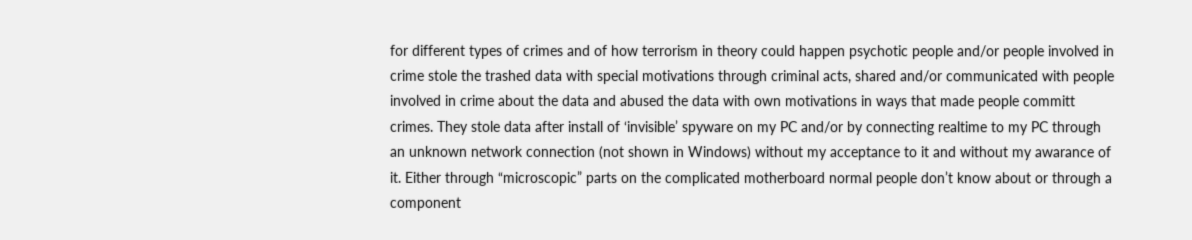for different types of crimes and of how terrorism in theory could happen psychotic people and/or people involved in crime stole the trashed data with special motivations through criminal acts, shared and/or communicated with people involved in crime about the data and abused the data with own motivations in ways that made people committ crimes. They stole data after install of ‘invisible’ spyware on my PC and/or by connecting realtime to my PC through an unknown network connection (not shown in Windows) without my acceptance to it and without my awarance of it. Either through “microscopic” parts on the complicated motherboard normal people don’t know about or through a component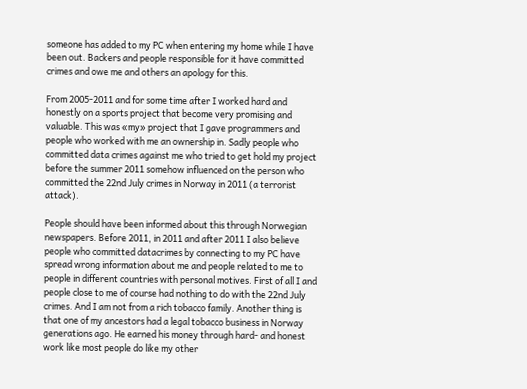someone has added to my PC when entering my home while I have been out. Backers and people responsible for it have committed crimes and owe me and others an apology for this.

From 2005-2011 and for some time after I worked hard and honestly on a sports project that become very promising and valuable. This was «my» project that I gave programmers and people who worked with me an ownership in. Sadly people who committed data crimes against me who tried to get hold my project before the summer 2011 somehow influenced on the person who committed the 22nd July crimes in Norway in 2011 (a terrorist attack).

People should have been informed about this through Norwegian newspapers. Before 2011, in 2011 and after 2011 I also believe people who committed datacrimes by connecting to my PC have spread wrong information about me and people related to me to people in different countries with personal motives. First of all I and people close to me of course had nothing to do with the 22nd July crimes. And I am not from a rich tobacco family. Another thing is that one of my ancestors had a legal tobacco business in Norway generations ago. He earned his money through hard- and honest work like most people do like my other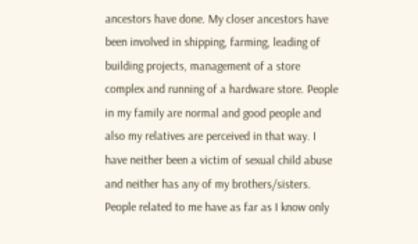ancestors have done. My closer ancestors have been involved in shipping, farming, leading of building projects, management of a store complex and running of a hardware store. People in my family are normal and good people and also my relatives are perceived in that way. I have neither been a victim of sexual child abuse and neither has any of my brothers/sisters. People related to me have as far as I know only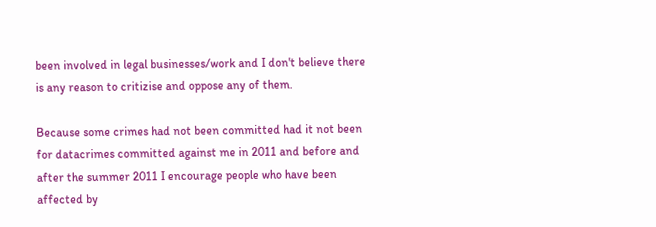been involved in legal businesses/work and I don't believe there is any reason to critizise and oppose any of them.

Because some crimes had not been committed had it not been for datacrimes committed against me in 2011 and before and after the summer 2011 I encourage people who have been affected by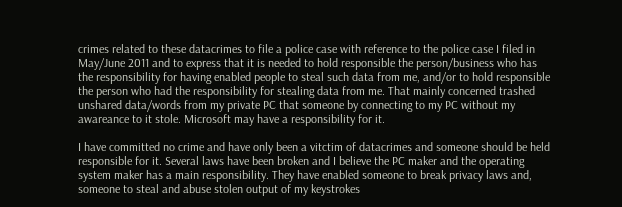crimes related to these datacrimes to file a police case with reference to the police case I filed in May/June 2011 and to express that it is needed to hold responsible the person/business who has the responsibility for having enabled people to steal such data from me, and/or to hold responsible the person who had the responsibility for stealing data from me. That mainly concerned trashed unshared data/words from my private PC that someone by connecting to my PC without my awareance to it stole. Microsoft may have a responsibility for it.

I have committed no crime and have only been a vitctim of datacrimes and someone should be held responsible for it. Several laws have been broken and I believe the PC maker and the operating system maker has a main responsibility. They have enabled someone to break privacy laws and, someone to steal and abuse stolen output of my keystrokes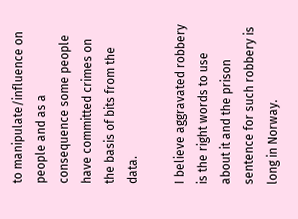to manipulate/influence on people and as a consequence some people have committed crimes on the basis of bits from the data.

I believe aggravated robbery is the right words to use about it and the prison sentence for such robbery is long in Norway.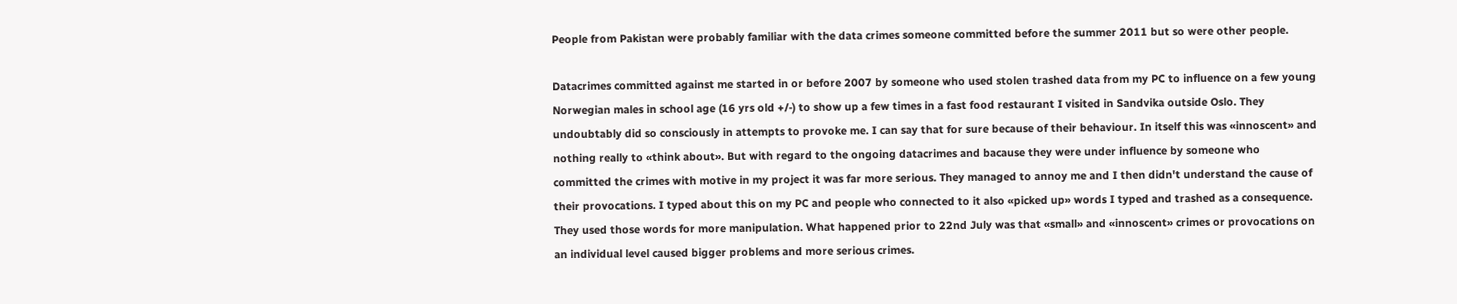People from Pakistan were probably familiar with the data crimes someone committed before the summer 2011 but so were other people.

Datacrimes committed against me started in or before 2007 by someone who used stolen trashed data from my PC to influence on a few young Norwegian males in school age (16 yrs old +/-) to show up a few times in a fast food restaurant I visited in Sandvika outside Oslo. They undoubtably did so consciously in attempts to provoke me. I can say that for sure because of their behaviour. In itself this was «innoscent» and nothing really to «think about». But with regard to the ongoing datacrimes and bacause they were under influence by someone who committed the crimes with motive in my project it was far more serious. They managed to annoy me and I then didn't understand the cause of their provocations. I typed about this on my PC and people who connected to it also «picked up» words I typed and trashed as a consequence. They used those words for more manipulation. What happened prior to 22nd July was that «small» and «innoscent» crimes or provocations on an individual level caused bigger problems and more serious crimes.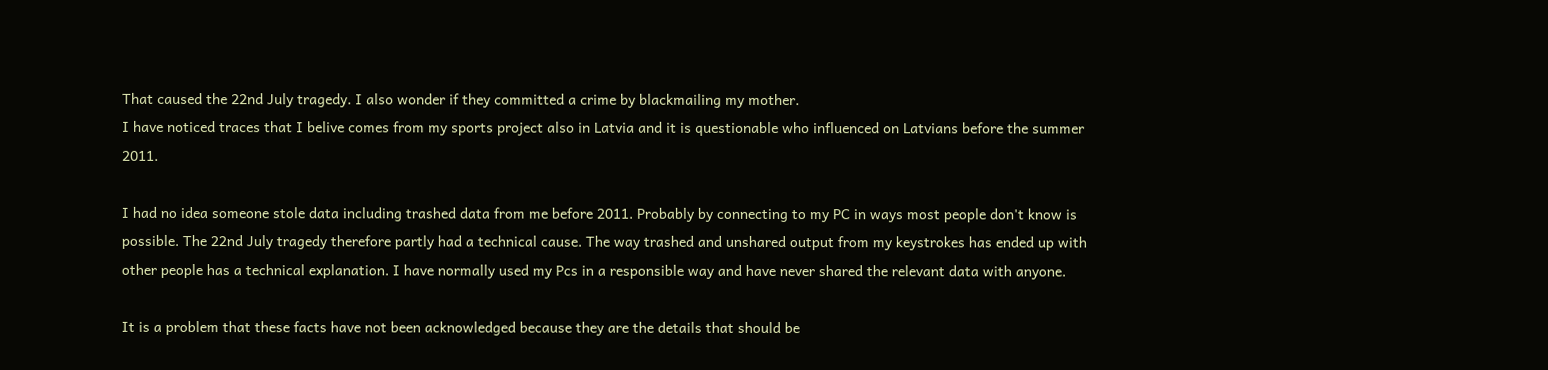That caused the 22nd July tragedy. I also wonder if they committed a crime by blackmailing my mother.
I have noticed traces that I belive comes from my sports project also in Latvia and it is questionable who influenced on Latvians before the summer 2011.

I had no idea someone stole data including trashed data from me before 2011. Probably by connecting to my PC in ways most people don't know is possible. The 22nd July tragedy therefore partly had a technical cause. The way trashed and unshared output from my keystrokes has ended up with other people has a technical explanation. I have normally used my Pcs in a responsible way and have never shared the relevant data with anyone.

It is a problem that these facts have not been acknowledged because they are the details that should be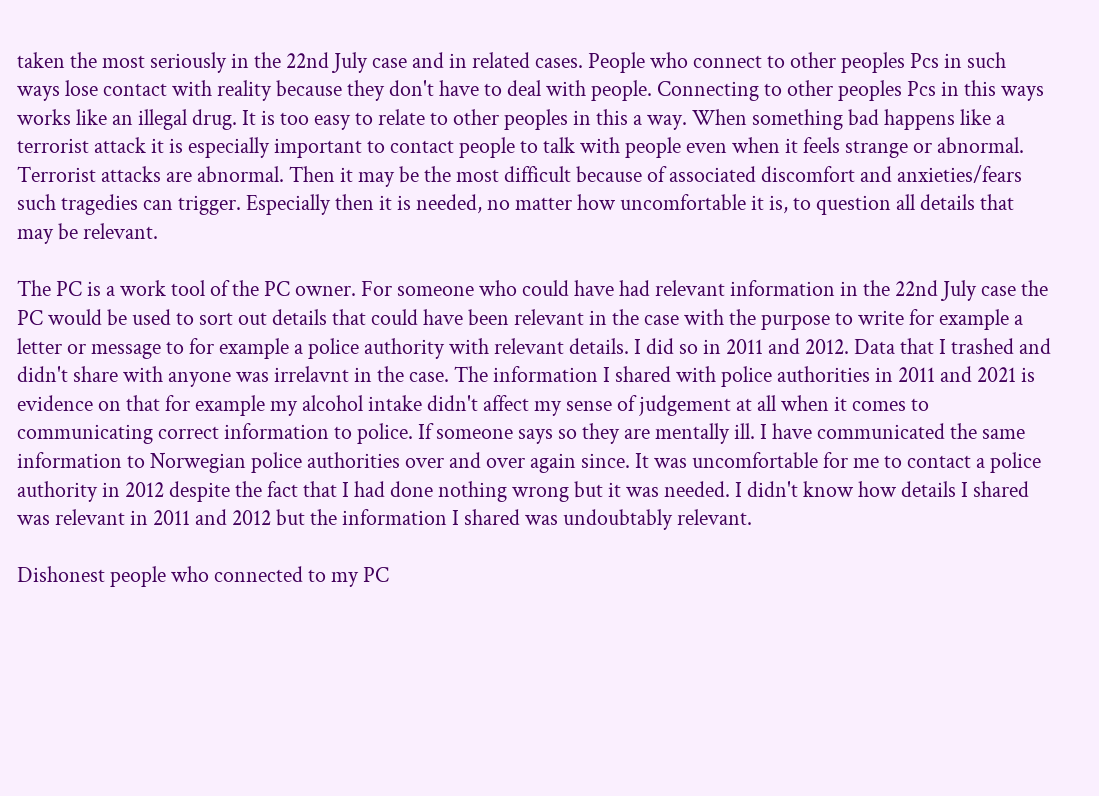taken the most seriously in the 22nd July case and in related cases. People who connect to other peoples Pcs in such ways lose contact with reality because they don't have to deal with people. Connecting to other peoples Pcs in this ways works like an illegal drug. It is too easy to relate to other peoples in this a way. When something bad happens like a terrorist attack it is especially important to contact people to talk with people even when it feels strange or abnormal. Terrorist attacks are abnormal. Then it may be the most difficult because of associated discomfort and anxieties/fears such tragedies can trigger. Especially then it is needed, no matter how uncomfortable it is, to question all details that may be relevant.

The PC is a work tool of the PC owner. For someone who could have had relevant information in the 22nd July case the PC would be used to sort out details that could have been relevant in the case with the purpose to write for example a letter or message to for example a police authority with relevant details. I did so in 2011 and 2012. Data that I trashed and didn't share with anyone was irrelavnt in the case. The information I shared with police authorities in 2011 and 2021 is evidence on that for example my alcohol intake didn't affect my sense of judgement at all when it comes to communicating correct information to police. If someone says so they are mentally ill. I have communicated the same information to Norwegian police authorities over and over again since. It was uncomfortable for me to contact a police authority in 2012 despite the fact that I had done nothing wrong but it was needed. I didn't know how details I shared was relevant in 2011 and 2012 but the information I shared was undoubtably relevant.

Dishonest people who connected to my PC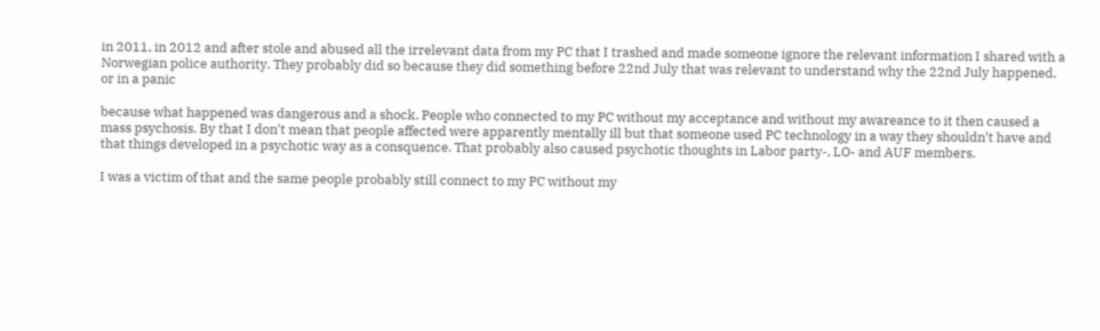in 2011, in 2012 and after stole and abused all the irrelevant data from my PC that I trashed and made someone ignore the relevant information I shared with a Norwegian police authority. They probably did so because they did something before 22nd July that was relevant to understand why the 22nd July happened, or in a panic

because what happened was dangerous and a shock. People who connected to my PC without my acceptance and without my awareance to it then caused a mass psychosis. By that I don't mean that people affected were apparently mentally ill but that someone used PC technology in a way they shouldn't have and that things developed in a psychotic way as a consquence. That probably also caused psychotic thoughts in Labor party-, LO- and AUF members.

I was a victim of that and the same people probably still connect to my PC without my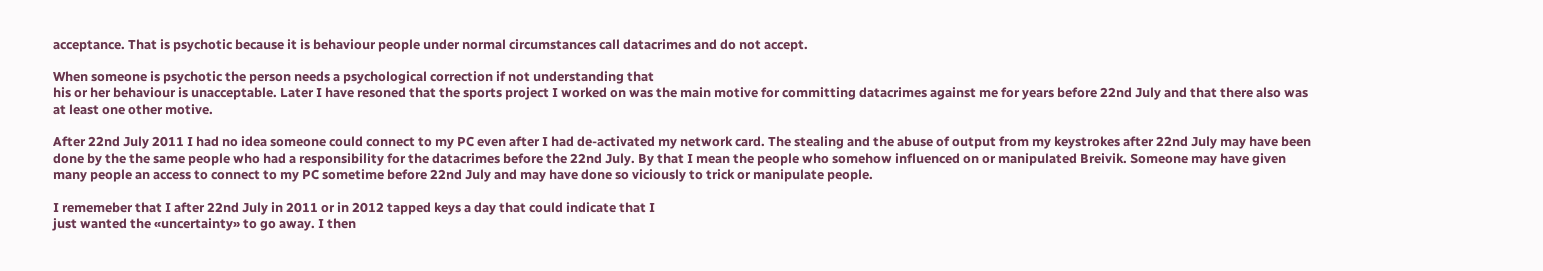acceptance. That is psychotic because it is behaviour people under normal circumstances call datacrimes and do not accept.

When someone is psychotic the person needs a psychological correction if not understanding that
his or her behaviour is unacceptable. Later I have resoned that the sports project I worked on was the main motive for committing datacrimes against me for years before 22nd July and that there also was at least one other motive.

After 22nd July 2011 I had no idea someone could connect to my PC even after I had de-activated my network card. The stealing and the abuse of output from my keystrokes after 22nd July may have been done by the the same people who had a responsibility for the datacrimes before the 22nd July. By that I mean the people who somehow influenced on or manipulated Breivik. Someone may have given many people an access to connect to my PC sometime before 22nd July and may have done so viciously to trick or manipulate people.

I rememeber that I after 22nd July in 2011 or in 2012 tapped keys a day that could indicate that I
just wanted the «uncertainty» to go away. I then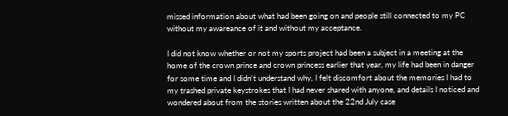missed information about what had been going on and people still connected to my PC without my awareance of it and without my acceptance.

I did not know whether or not my sports project had been a subject in a meeting at the home of the crown prince and crown princess earlier that year, my life had been in danger for some time and I didn't understand why, I felt discomfort about the memories I had to my trashed private keystrokes that I had never shared with anyone, and details I noticed and wondered about from the stories written about the 22nd July case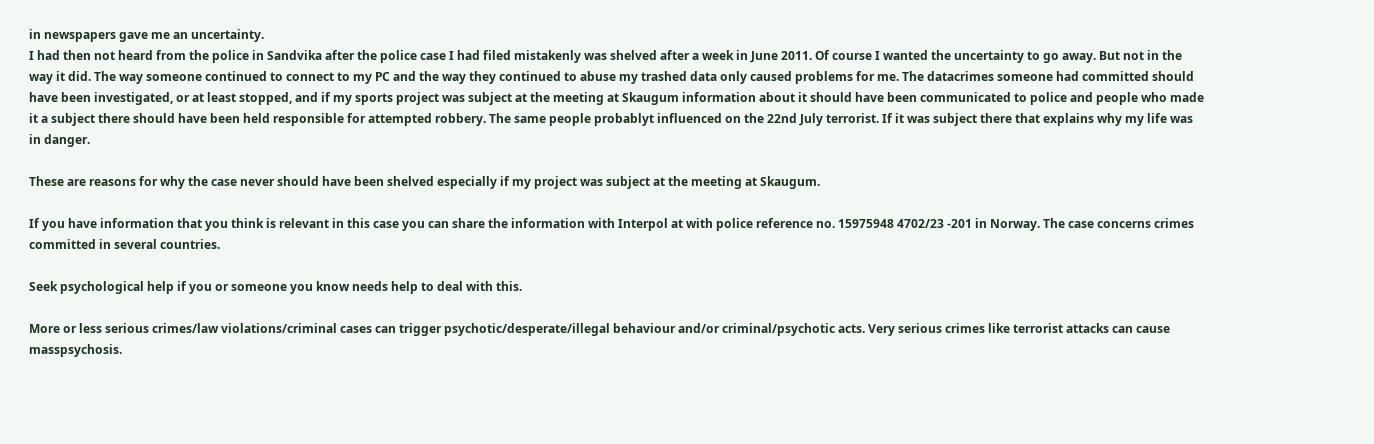in newspapers gave me an uncertainty.
I had then not heard from the police in Sandvika after the police case I had filed mistakenly was shelved after a week in June 2011. Of course I wanted the uncertainty to go away. But not in the way it did. The way someone continued to connect to my PC and the way they continued to abuse my trashed data only caused problems for me. The datacrimes someone had committed should have been investigated, or at least stopped, and if my sports project was subject at the meeting at Skaugum information about it should have been communicated to police and people who made it a subject there should have been held responsible for attempted robbery. The same people probablyt influenced on the 22nd July terrorist. If it was subject there that explains why my life was in danger.

These are reasons for why the case never should have been shelved especially if my project was subject at the meeting at Skaugum.

If you have information that you think is relevant in this case you can share the information with Interpol at with police reference no. 15975948 4702/23 -201 in Norway. The case concerns crimes committed in several countries.

Seek psychological help if you or someone you know needs help to deal with this.

More or less serious crimes/law violations/criminal cases can trigger psychotic/desperate/illegal behaviour and/or criminal/psychotic acts. Very serious crimes like terrorist attacks can cause masspsychosis.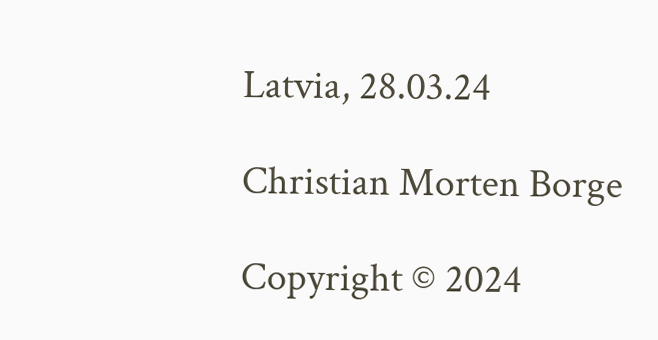Latvia, 28.03.24

Christian Morten Borge

Copyright © 2024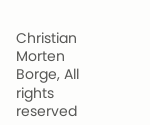Christian Morten Borge, All rights reserved